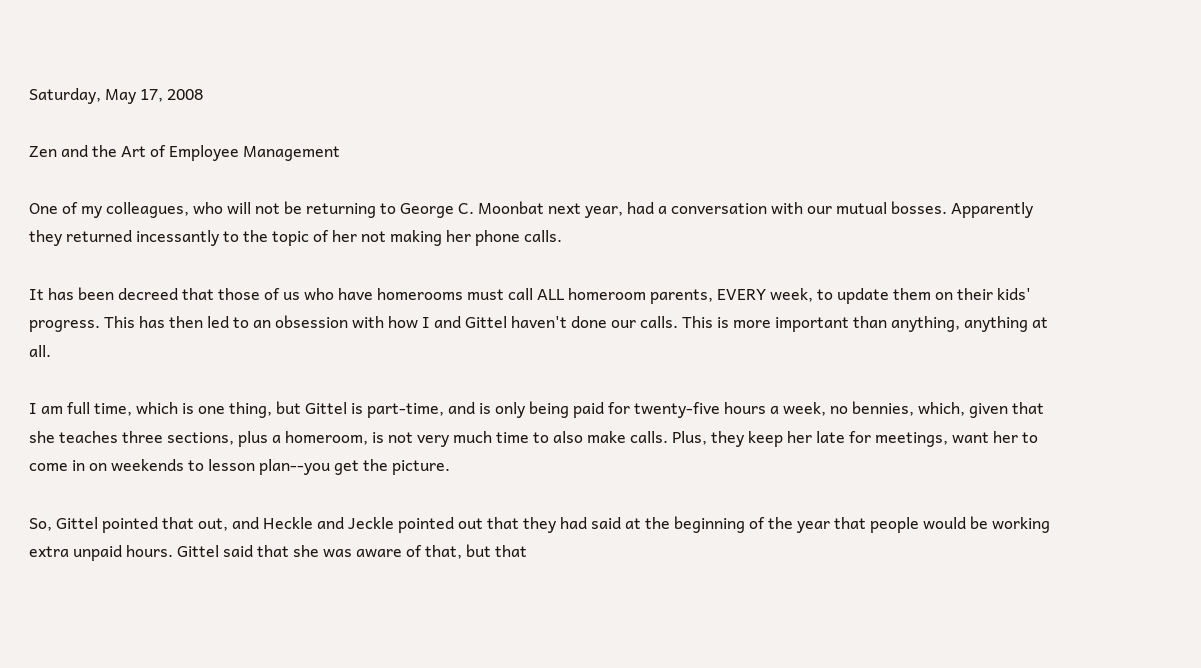Saturday, May 17, 2008

Zen and the Art of Employee Management

One of my colleagues, who will not be returning to George C. Moonbat next year, had a conversation with our mutual bosses. Apparently they returned incessantly to the topic of her not making her phone calls.

It has been decreed that those of us who have homerooms must call ALL homeroom parents, EVERY week, to update them on their kids' progress. This has then led to an obsession with how I and Gittel haven't done our calls. This is more important than anything, anything at all.

I am full time, which is one thing, but Gittel is part-time, and is only being paid for twenty-five hours a week, no bennies, which, given that she teaches three sections, plus a homeroom, is not very much time to also make calls. Plus, they keep her late for meetings, want her to come in on weekends to lesson plan--you get the picture.

So, Gittel pointed that out, and Heckle and Jeckle pointed out that they had said at the beginning of the year that people would be working extra unpaid hours. Gittel said that she was aware of that, but that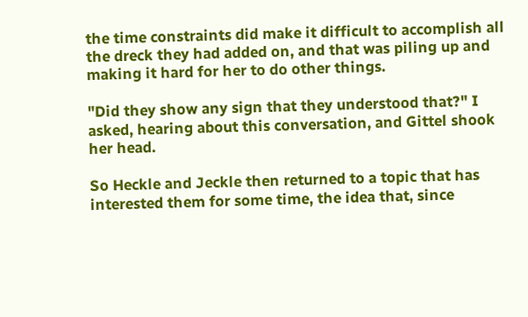the time constraints did make it difficult to accomplish all the dreck they had added on, and that was piling up and making it hard for her to do other things.

"Did they show any sign that they understood that?" I asked, hearing about this conversation, and Gittel shook her head.

So Heckle and Jeckle then returned to a topic that has interested them for some time, the idea that, since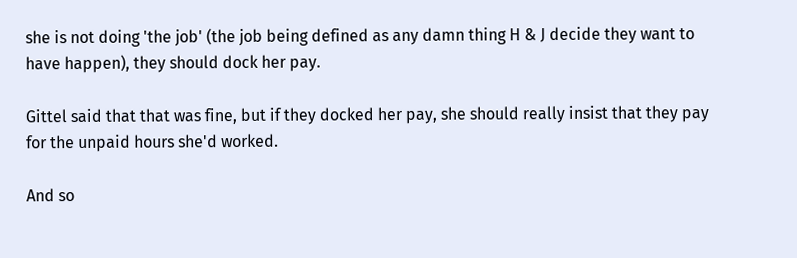she is not doing 'the job' (the job being defined as any damn thing H & J decide they want to have happen), they should dock her pay.

Gittel said that that was fine, but if they docked her pay, she should really insist that they pay for the unpaid hours she'd worked.

And so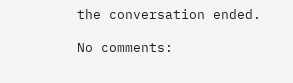the conversation ended.

No comments: